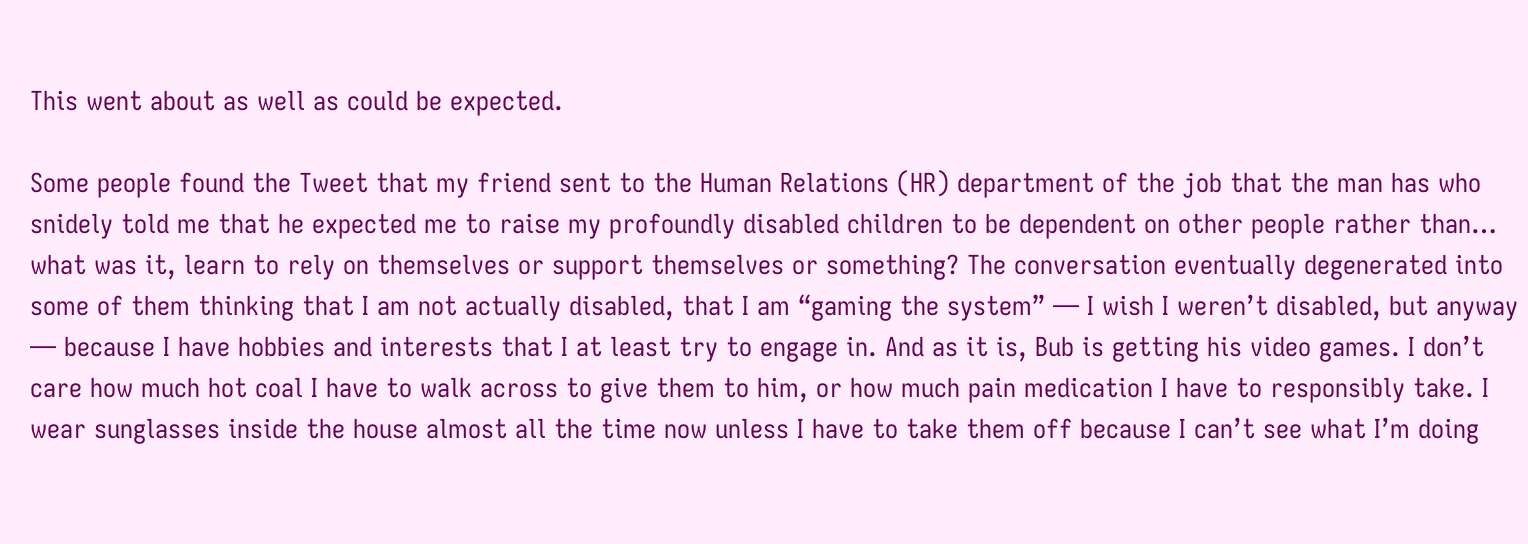This went about as well as could be expected.

Some people found the Tweet that my friend sent to the Human Relations (HR) department of the job that the man has who snidely told me that he expected me to raise my profoundly disabled children to be dependent on other people rather than… what was it, learn to rely on themselves or support themselves or something? The conversation eventually degenerated into some of them thinking that I am not actually disabled, that I am “gaming the system” — I wish I weren’t disabled, but anyway — because I have hobbies and interests that I at least try to engage in. And as it is, Bub is getting his video games. I don’t care how much hot coal I have to walk across to give them to him, or how much pain medication I have to responsibly take. I wear sunglasses inside the house almost all the time now unless I have to take them off because I can’t see what I’m doing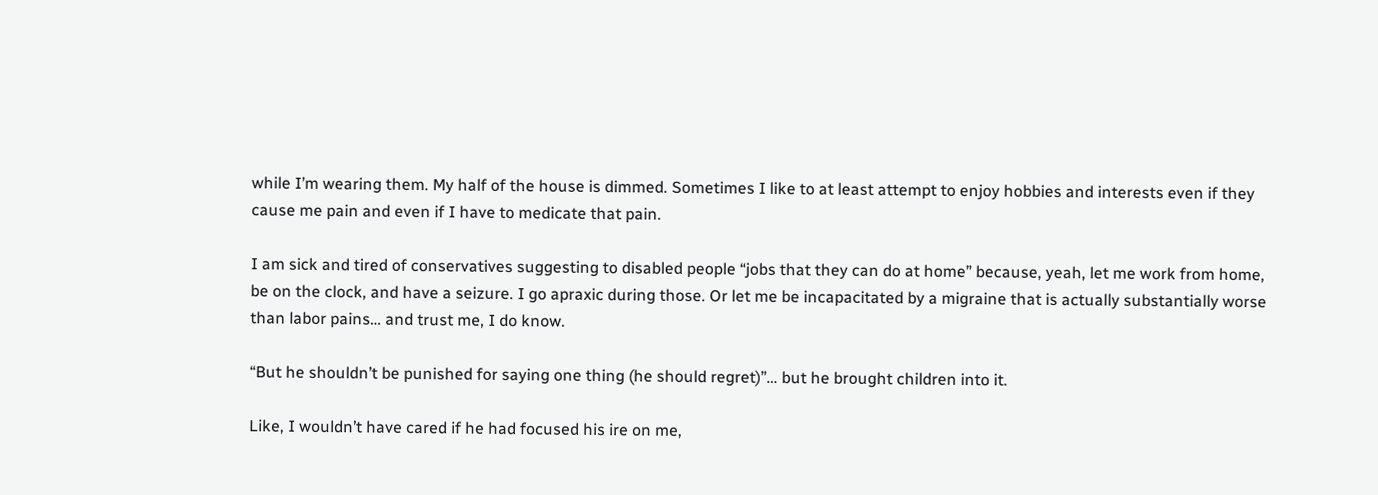while I’m wearing them. My half of the house is dimmed. Sometimes I like to at least attempt to enjoy hobbies and interests even if they cause me pain and even if I have to medicate that pain.

I am sick and tired of conservatives suggesting to disabled people “jobs that they can do at home” because, yeah, let me work from home, be on the clock, and have a seizure. I go apraxic during those. Or let me be incapacitated by a migraine that is actually substantially worse than labor pains… and trust me, I do know.

“But he shouldn’t be punished for saying one thing (he should regret)”… but he brought children into it.

Like, I wouldn’t have cared if he had focused his ire on me,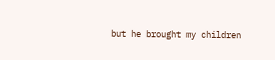but he brought my children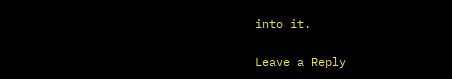into it.

Leave a Reply